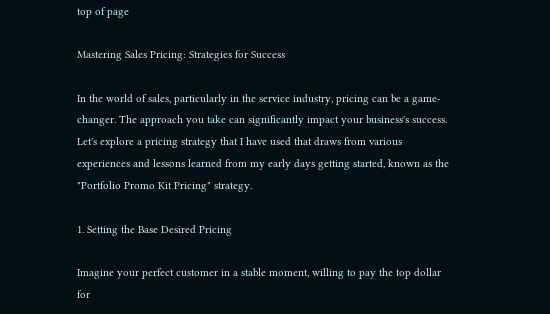top of page

Mastering Sales Pricing: Strategies for Success

In the world of sales, particularly in the service industry, pricing can be a game-changer. The approach you take can significantly impact your business's success. Let's explore a pricing strategy that I have used that draws from various experiences and lessons learned from my early days getting started, known as the "Portfolio Promo Kit Pricing" strategy.

1. Setting the Base Desired Pricing

Imagine your perfect customer in a stable moment, willing to pay the top dollar for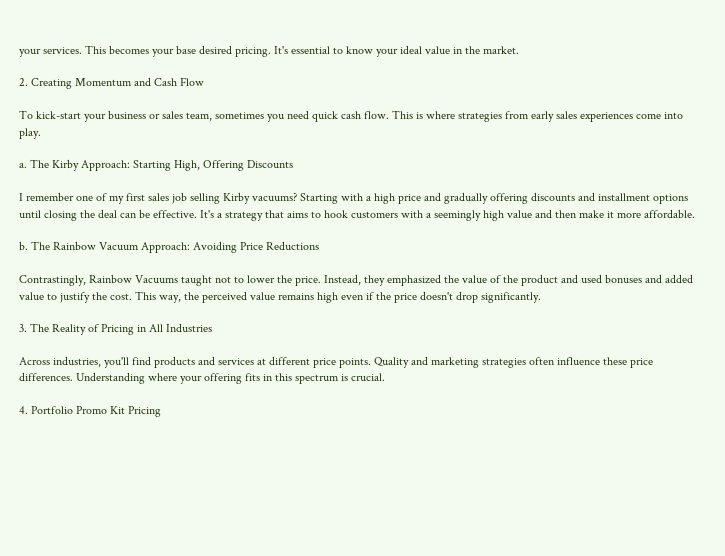your services. This becomes your base desired pricing. It's essential to know your ideal value in the market.

2. Creating Momentum and Cash Flow

To kick-start your business or sales team, sometimes you need quick cash flow. This is where strategies from early sales experiences come into play.

a. The Kirby Approach: Starting High, Offering Discounts

I remember one of my first sales job selling Kirby vacuums? Starting with a high price and gradually offering discounts and installment options until closing the deal can be effective. It's a strategy that aims to hook customers with a seemingly high value and then make it more affordable.

b. The Rainbow Vacuum Approach: Avoiding Price Reductions

Contrastingly, Rainbow Vacuums taught not to lower the price. Instead, they emphasized the value of the product and used bonuses and added value to justify the cost. This way, the perceived value remains high even if the price doesn't drop significantly.

3. The Reality of Pricing in All Industries

Across industries, you'll find products and services at different price points. Quality and marketing strategies often influence these price differences. Understanding where your offering fits in this spectrum is crucial.

4. Portfolio Promo Kit Pricing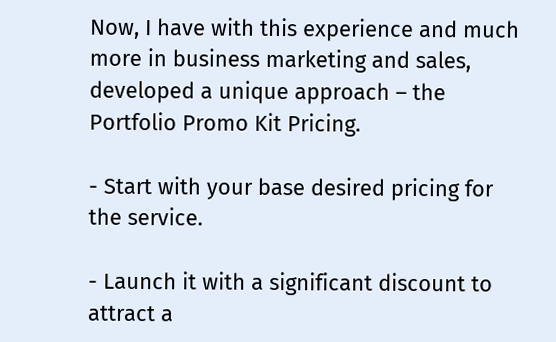Now, I have with this experience and much more in business marketing and sales, developed a unique approach – the Portfolio Promo Kit Pricing.

- Start with your base desired pricing for the service.

- Launch it with a significant discount to attract a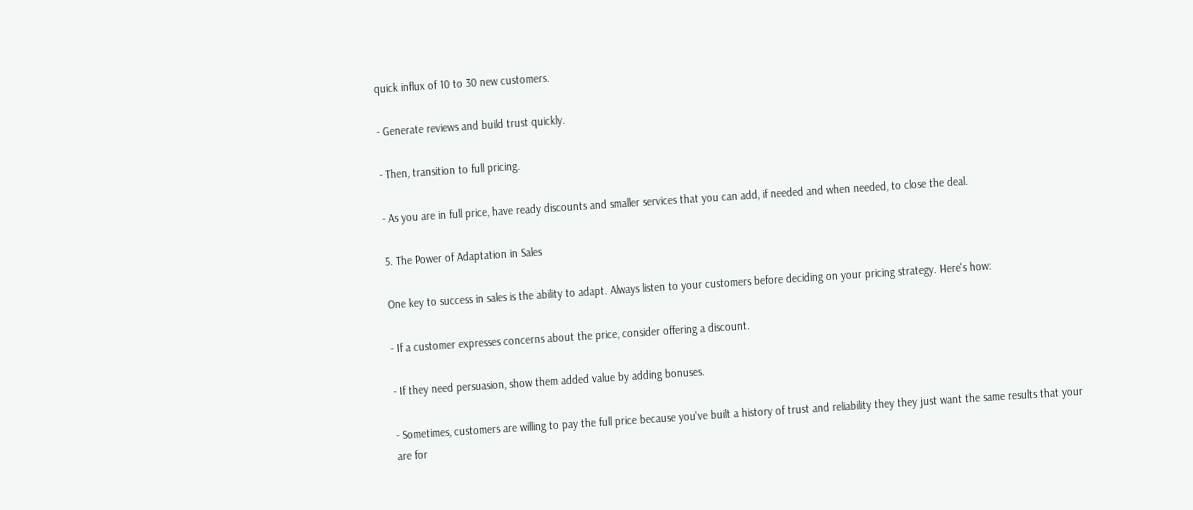quick influx of 10 to 30 new customers.

- Generate reviews and build trust quickly.

- Then, transition to full pricing.

- As you are in full price, have ready discounts and smaller services that you can add, if needed and when needed, to close the deal.

5. The Power of Adaptation in Sales

One key to success in sales is the ability to adapt. Always listen to your customers before deciding on your pricing strategy. Here's how:

- If a customer expresses concerns about the price, consider offering a discount.

- If they need persuasion, show them added value by adding bonuses.

- Sometimes, customers are willing to pay the full price because you've built a history of trust and reliability they they just want the same results that your are for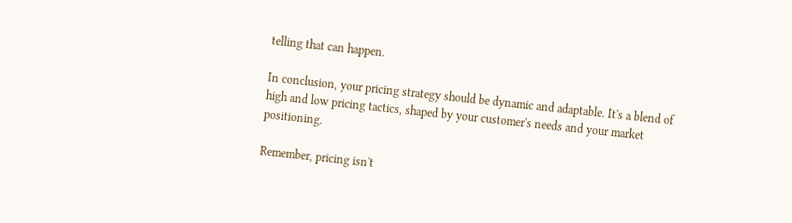telling that can happen.

In conclusion, your pricing strategy should be dynamic and adaptable. It's a blend of high and low pricing tactics, shaped by your customer's needs and your market positioning.

Remember, pricing isn't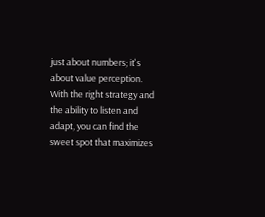just about numbers; it's about value perception. With the right strategy and the ability to listen and adapt, you can find the sweet spot that maximizes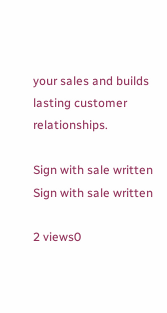your sales and builds lasting customer relationships.

Sign with sale written
Sign with sale written

2 views0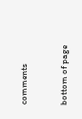comments


bottom of page